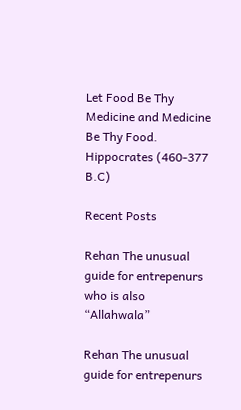Let Food Be Thy Medicine and Medicine Be Thy Food. Hippocrates (460-377 B.C)

Recent Posts

Rehan The unusual guide for entrepenurs who is also “Allahwala”

Rehan The unusual guide for entrepenurs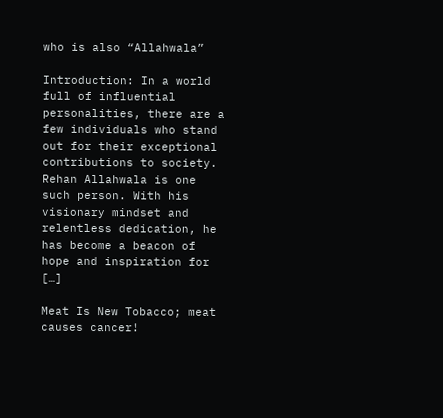who is also “Allahwala”

Introduction: In a world full of influential personalities, there are a few individuals who stand out for their exceptional contributions to society. Rehan Allahwala is one such person. With his visionary mindset and relentless dedication, he has become a beacon of hope and inspiration for […]

Meat Is New Tobacco; meat causes cancer!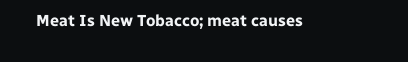Meat Is New Tobacco; meat causes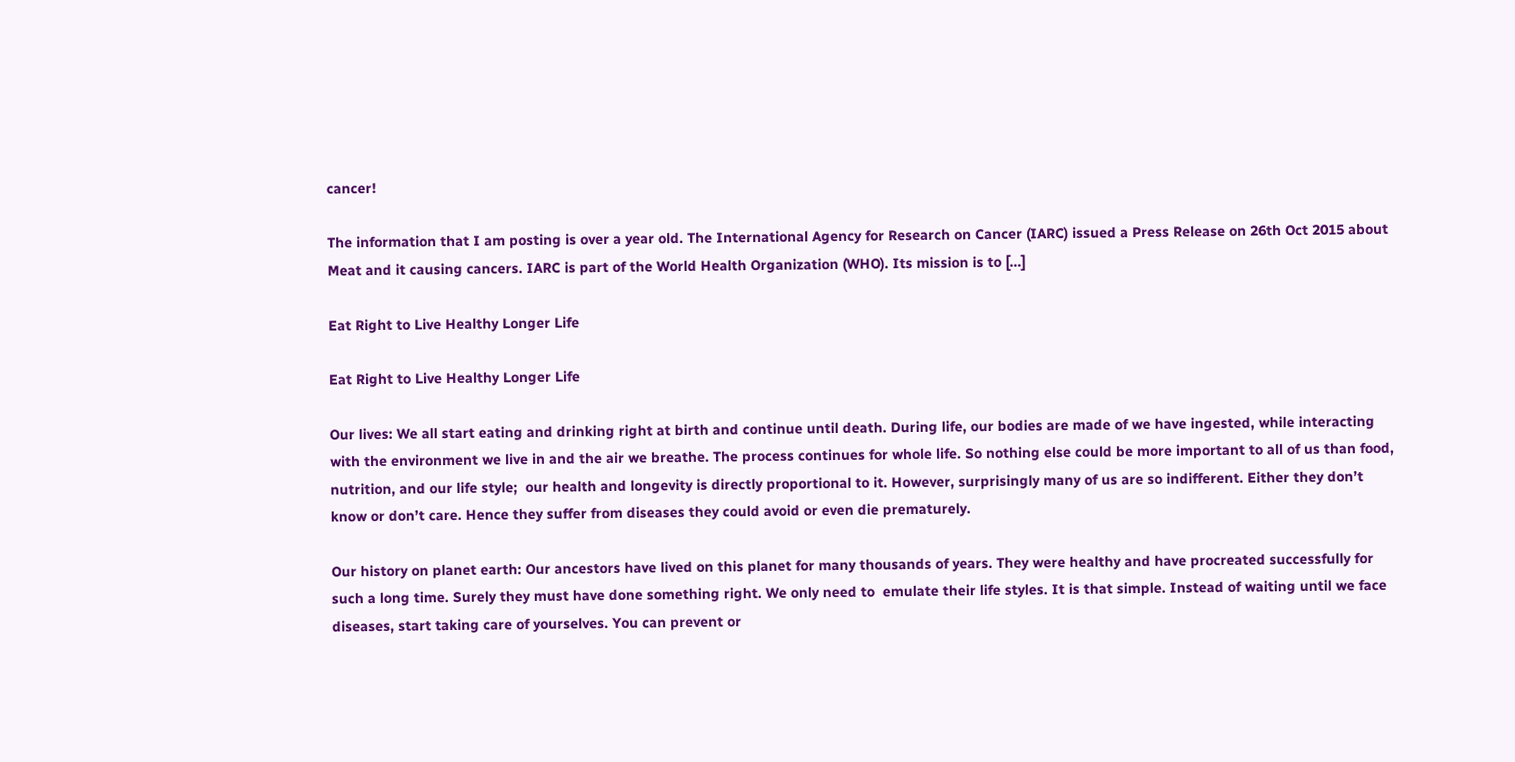cancer!

The information that I am posting is over a year old. The International Agency for Research on Cancer (IARC) issued a Press Release on 26th Oct 2015 about Meat and it causing cancers. IARC is part of the World Health Organization (WHO). Its mission is to […]

Eat Right to Live Healthy Longer Life

Eat Right to Live Healthy Longer Life

Our lives: We all start eating and drinking right at birth and continue until death. During life, our bodies are made of we have ingested, while interacting with the environment we live in and the air we breathe. The process continues for whole life. So nothing else could be more important to all of us than food, nutrition, and our life style;  our health and longevity is directly proportional to it. However, surprisingly many of us are so indifferent. Either they don’t know or don’t care. Hence they suffer from diseases they could avoid or even die prematurely.

Our history on planet earth: Our ancestors have lived on this planet for many thousands of years. They were healthy and have procreated successfully for such a long time. Surely they must have done something right. We only need to  emulate their life styles. It is that simple. Instead of waiting until we face diseases, start taking care of yourselves. You can prevent or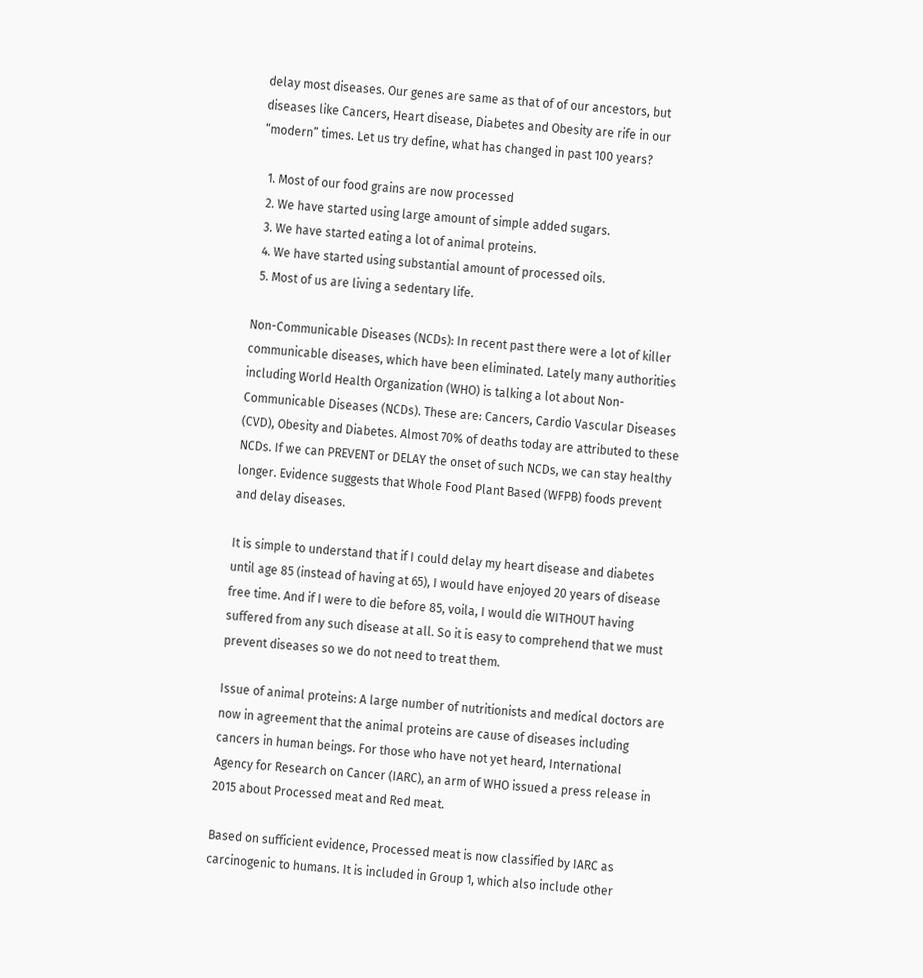delay most diseases. Our genes are same as that of of our ancestors, but diseases like Cancers, Heart disease, Diabetes and Obesity are rife in our “modern” times. Let us try define, what has changed in past 100 years?

  1. Most of our food grains are now processed
  2. We have started using large amount of simple added sugars.
  3. We have started eating a lot of animal proteins.
  4. We have started using substantial amount of processed oils.
  5. Most of us are living a sedentary life.

Non-Communicable Diseases (NCDs): In recent past there were a lot of killer communicable diseases, which have been eliminated. Lately many authorities including World Health Organization (WHO) is talking a lot about Non-Communicable Diseases (NCDs). These are: Cancers, Cardio Vascular Diseases (CVD), Obesity and Diabetes. Almost 70% of deaths today are attributed to these NCDs. If we can PREVENT or DELAY the onset of such NCDs, we can stay healthy longer. Evidence suggests that Whole Food Plant Based (WFPB) foods prevent and delay diseases.

It is simple to understand that if I could delay my heart disease and diabetes until age 85 (instead of having at 65), I would have enjoyed 20 years of disease free time. And if I were to die before 85, voila, I would die WITHOUT having suffered from any such disease at all. So it is easy to comprehend that we must prevent diseases so we do not need to treat them.

Issue of animal proteins: A large number of nutritionists and medical doctors are now in agreement that the animal proteins are cause of diseases including cancers in human beings. For those who have not yet heard, International Agency for Research on Cancer (IARC), an arm of WHO issued a press release in 2015 about Processed meat and Red meat.

Based on sufficient evidence, Processed meat is now classified by IARC as carcinogenic to humans. It is included in Group 1, which also include other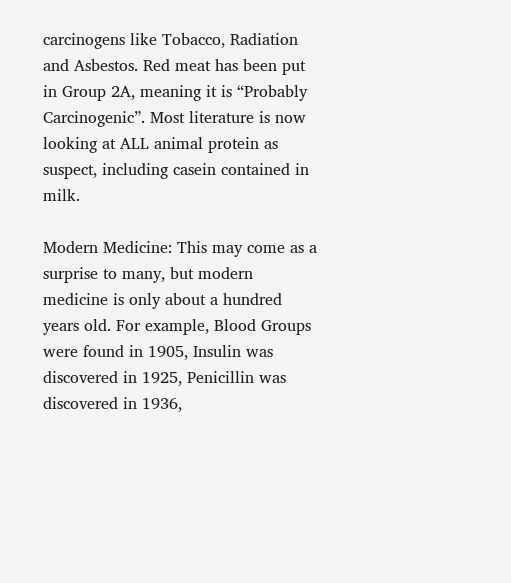carcinogens like Tobacco, Radiation and Asbestos. Red meat has been put in Group 2A, meaning it is “Probably Carcinogenic”. Most literature is now looking at ALL animal protein as suspect, including casein contained in milk.

Modern Medicine: This may come as a surprise to many, but modern medicine is only about a hundred years old. For example, Blood Groups were found in 1905, Insulin was discovered in 1925, Penicillin was discovered in 1936,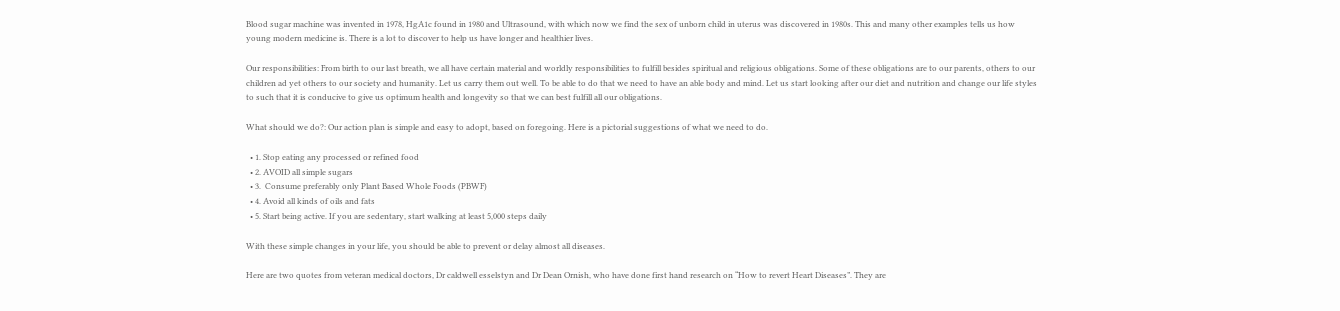Blood sugar machine was invented in 1978, HgA1c found in 1980 and Ultrasound, with which now we find the sex of unborn child in uterus was discovered in 1980s. This and many other examples tells us how young modern medicine is. There is a lot to discover to help us have longer and healthier lives.

Our responsibilities: From birth to our last breath, we all have certain material and worldly responsibilities to fulfill besides spiritual and religious obligations. Some of these obligations are to our parents, others to our children ad yet others to our society and humanity. Let us carry them out well. To be able to do that we need to have an able body and mind. Let us start looking after our diet and nutrition and change our life styles to such that it is conducive to give us optimum health and longevity so that we can best fulfill all our obligations.

What should we do?: Our action plan is simple and easy to adopt, based on foregoing. Here is a pictorial suggestions of what we need to do.

  • 1. Stop eating any processed or refined food
  • 2. AVOID all simple sugars
  • 3.  Consume preferably only Plant Based Whole Foods (PBWF)
  • 4. Avoid all kinds of oils and fats
  • 5. Start being active. If you are sedentary, start walking at least 5,000 steps daily

With these simple changes in your life, you should be able to prevent or delay almost all diseases.

Here are two quotes from veteran medical doctors, Dr caldwell esselstyn and Dr Dean Ornish, who have done first hand research on “How to revert Heart Diseases”. They are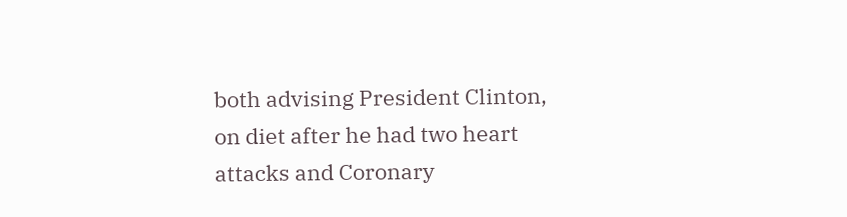both advising President Clinton, on diet after he had two heart attacks and Coronary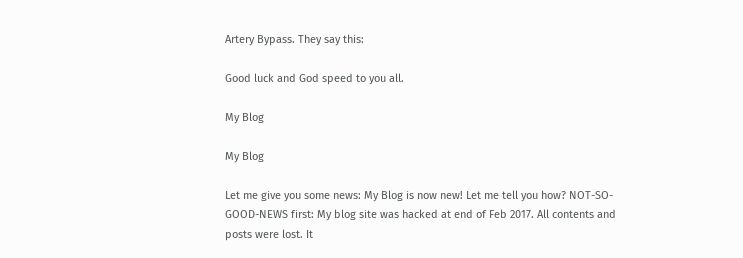Artery Bypass. They say this:

Good luck and God speed to you all.

My Blog

My Blog

Let me give you some news: My Blog is now new! Let me tell you how? NOT-SO-GOOD-NEWS first: My blog site was hacked at end of Feb 2017. All contents and posts were lost. It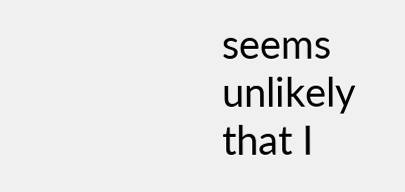seems unlikely that I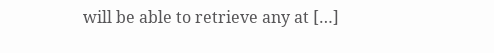will be able to retrieve any at […]